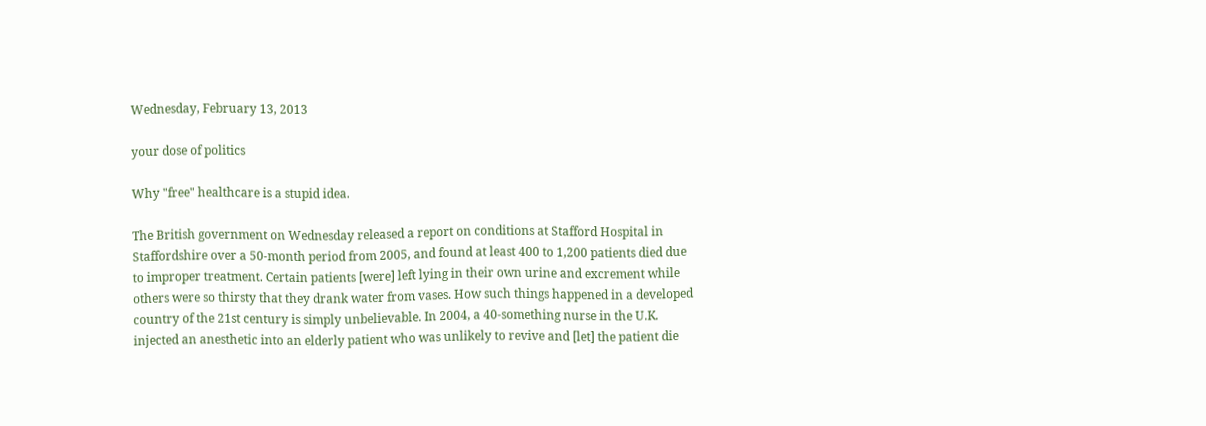Wednesday, February 13, 2013

your dose of politics

Why "free" healthcare is a stupid idea.

The British government on Wednesday released a report on conditions at Stafford Hospital in Staffordshire over a 50-month period from 2005, and found at least 400 to 1,200 patients died due to improper treatment. Certain patients [were] left lying in their own urine and excrement while others were so thirsty that they drank water from vases. How such things happened in a developed country of the 21st century is simply unbelievable. In 2004, a 40-something nurse in the U.K. injected an anesthetic into an elderly patient who was unlikely to revive and [let] the patient die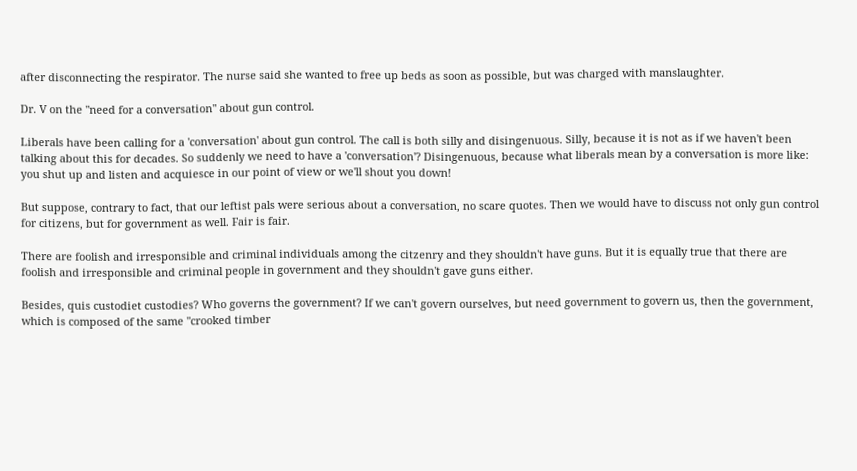after disconnecting the respirator. The nurse said she wanted to free up beds as soon as possible, but was charged with manslaughter.

Dr. V on the "need for a conversation" about gun control.

Liberals have been calling for a 'conversation' about gun control. The call is both silly and disingenuous. Silly, because it is not as if we haven't been talking about this for decades. So suddenly we need to have a 'conversation'? Disingenuous, because what liberals mean by a conversation is more like: you shut up and listen and acquiesce in our point of view or we'll shout you down!

But suppose, contrary to fact, that our leftist pals were serious about a conversation, no scare quotes. Then we would have to discuss not only gun control for citizens, but for government as well. Fair is fair.

There are foolish and irresponsible and criminal individuals among the citzenry and they shouldn't have guns. But it is equally true that there are foolish and irresponsible and criminal people in government and they shouldn't gave guns either.

Besides, quis custodiet custodies? Who governs the government? If we can't govern ourselves, but need government to govern us, then the government, which is composed of the same "crooked timber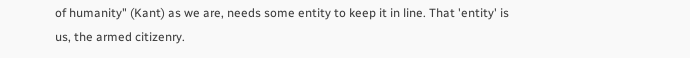of humanity" (Kant) as we are, needs some entity to keep it in line. That 'entity' is us, the armed citizenry.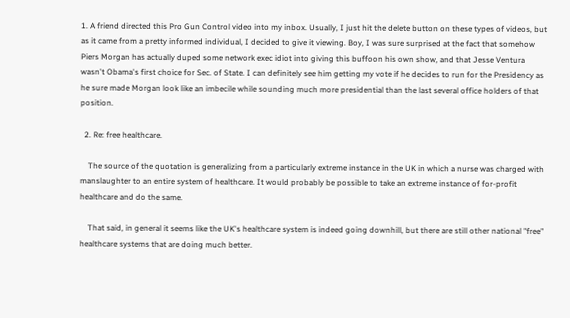1. A friend directed this Pro Gun Control video into my inbox. Usually, I just hit the delete button on these types of videos, but as it came from a pretty informed individual, I decided to give it viewing. Boy, I was sure surprised at the fact that somehow Piers Morgan has actually duped some network exec idiot into giving this buffoon his own show, and that Jesse Ventura wasn't Obama's first choice for Sec. of State. I can definitely see him getting my vote if he decides to run for the Presidency as he sure made Morgan look like an imbecile while sounding much more presidential than the last several office holders of that position.

  2. Re: free healthcare.

    The source of the quotation is generalizing from a particularly extreme instance in the UK in which a nurse was charged with manslaughter to an entire system of healthcare. It would probably be possible to take an extreme instance of for-profit healthcare and do the same.

    That said, in general it seems like the UK's healthcare system is indeed going downhill, but there are still other national "free" healthcare systems that are doing much better.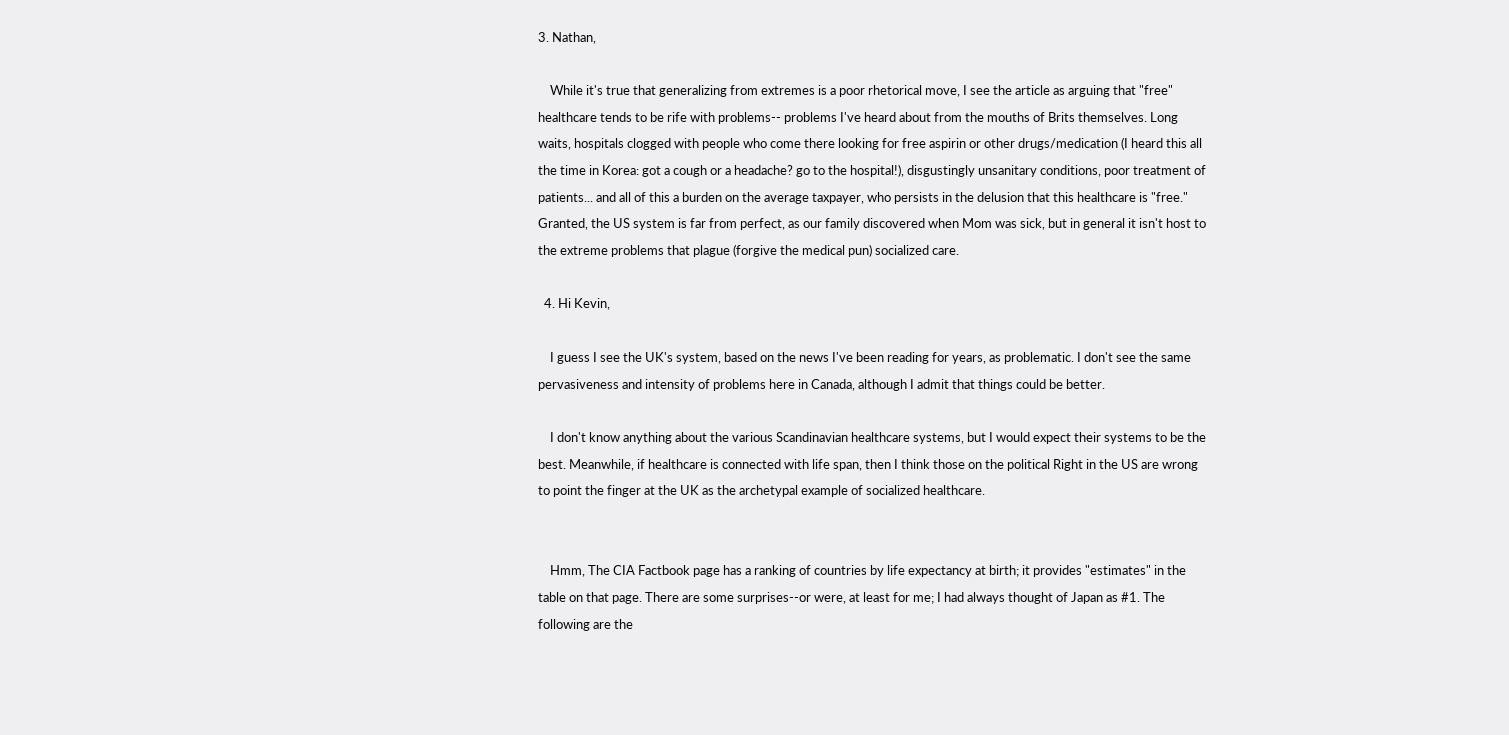3. Nathan,

    While it's true that generalizing from extremes is a poor rhetorical move, I see the article as arguing that "free" healthcare tends to be rife with problems-- problems I've heard about from the mouths of Brits themselves. Long waits, hospitals clogged with people who come there looking for free aspirin or other drugs/medication (I heard this all the time in Korea: got a cough or a headache? go to the hospital!), disgustingly unsanitary conditions, poor treatment of patients... and all of this a burden on the average taxpayer, who persists in the delusion that this healthcare is "free." Granted, the US system is far from perfect, as our family discovered when Mom was sick, but in general it isn't host to the extreme problems that plague (forgive the medical pun) socialized care.

  4. Hi Kevin,

    I guess I see the UK's system, based on the news I've been reading for years, as problematic. I don't see the same pervasiveness and intensity of problems here in Canada, although I admit that things could be better.

    I don't know anything about the various Scandinavian healthcare systems, but I would expect their systems to be the best. Meanwhile, if healthcare is connected with life span, then I think those on the political Right in the US are wrong to point the finger at the UK as the archetypal example of socialized healthcare.


    Hmm, The CIA Factbook page has a ranking of countries by life expectancy at birth; it provides "estimates" in the table on that page. There are some surprises--or were, at least for me; I had always thought of Japan as #1. The following are the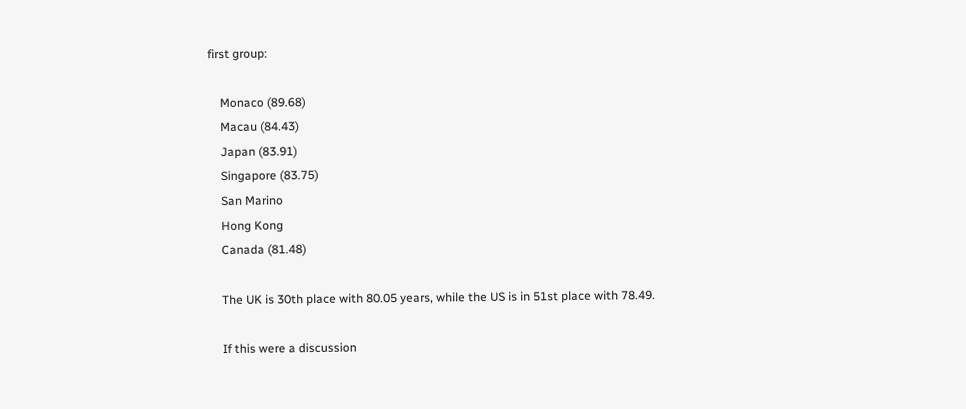first group:

    Monaco (89.68)
    Macau (84.43)
    Japan (83.91)
    Singapore (83.75)
    San Marino
    Hong Kong
    Canada (81.48)

    The UK is 30th place with 80.05 years, while the US is in 51st place with 78.49.

    If this were a discussion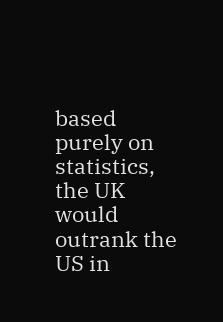based purely on statistics, the UK would outrank the US in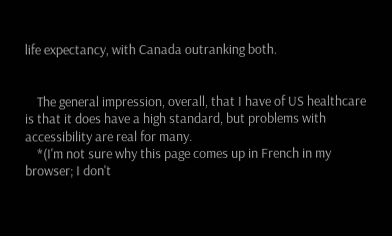life expectancy, with Canada outranking both.


    The general impression, overall, that I have of US healthcare is that it does have a high standard, but problems with accessibility are real for many.
    *(I'm not sure why this page comes up in French in my browser; I don't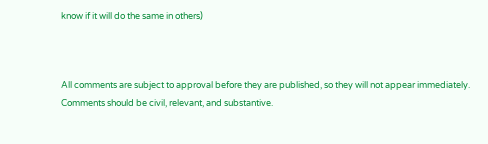know if it will do the same in others)



All comments are subject to approval before they are published, so they will not appear immediately. Comments should be civil, relevant, and substantive.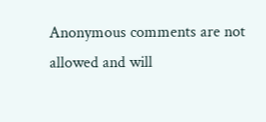Anonymous comments are not allowed and will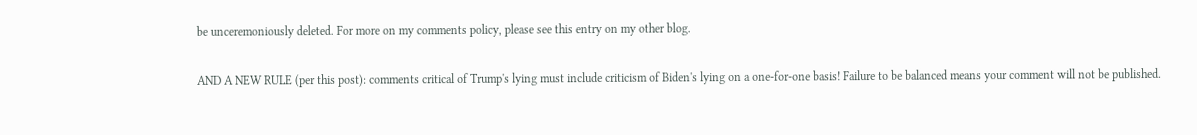be unceremoniously deleted. For more on my comments policy, please see this entry on my other blog.

AND A NEW RULE (per this post): comments critical of Trump's lying must include criticism of Biden's lying on a one-for-one basis! Failure to be balanced means your comment will not be published.